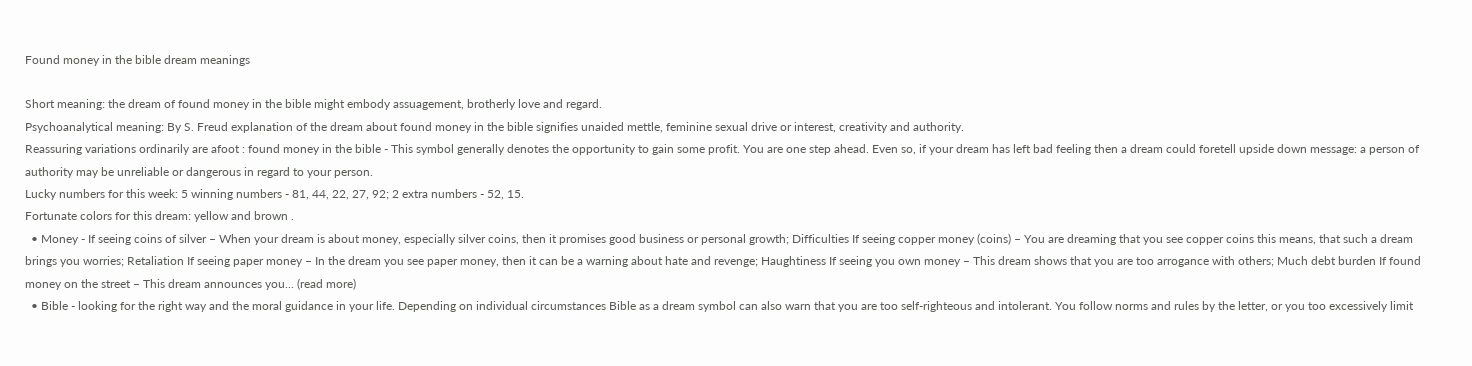Found money in the bible dream meanings

Short meaning: the dream of found money in the bible might embody assuagement, brotherly love and regard.
Psychoanalytical meaning: By S. Freud explanation of the dream about found money in the bible signifies unaided mettle, feminine sexual drive or interest, creativity and authority.
Reassuring variations ordinarily are afoot : found money in the bible - This symbol generally denotes the opportunity to gain some profit. You are one step ahead. Even so, if your dream has left bad feeling then a dream could foretell upside down message: a person of authority may be unreliable or dangerous in regard to your person.
Lucky numbers for this week: 5 winning numbers - 81, 44, 22, 27, 92; 2 extra numbers - 52, 15.
Fortunate colors for this dream: yellow and brown .
  • Money - If seeing coins of silver – When your dream is about money, especially silver coins, then it promises good business or personal growth; Difficulties If seeing copper money (coins) – You are dreaming that you see copper coins this means, that such a dream brings you worries; Retaliation If seeing paper money – In the dream you see paper money, then it can be a warning about hate and revenge; Haughtiness If seeing you own money – This dream shows that you are too arrogance with others; Much debt burden If found money on the street – This dream announces you... (read more)
  • Bible - looking for the right way and the moral guidance in your life. Depending on individual circumstances Bible as a dream symbol can also warn that you are too self-righteous and intolerant. You follow norms and rules by the letter, or you too excessively limit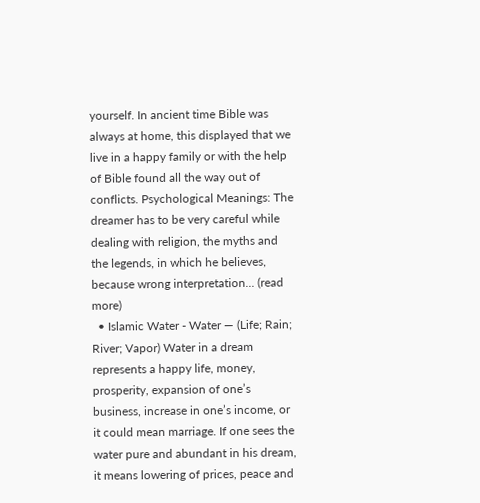yourself. In ancient time Bible was always at home, this displayed that we live in a happy family or with the help of Bible found all the way out of conflicts. Psychological Meanings: The dreamer has to be very careful while dealing with religion, the myths and the legends, in which he believes, because wrong interpretation... (read more)
  • Islamic Water - Water — (Life; Rain; River; Vapor) Water in a dream represents a happy life, money, prosperity, expansion of one’s business, increase in one’s income, or it could mean marriage. If one sees the water pure and abundant in his dream, it means lowering of prices, peace and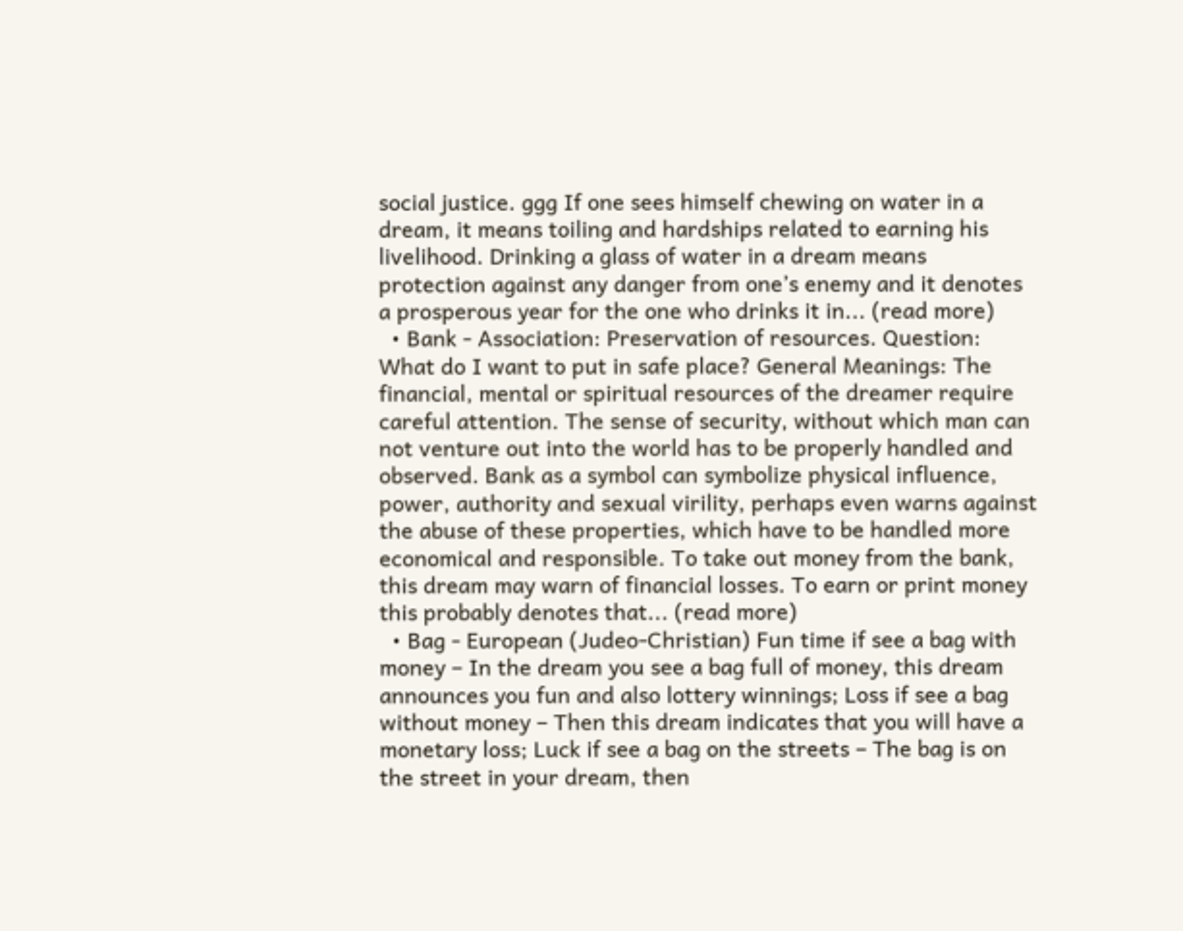social justice. ggg If one sees himself chewing on water in a dream, it means toiling and hardships related to earning his livelihood. Drinking a glass of water in a dream means protection against any danger from one’s enemy and it denotes a prosperous year for the one who drinks it in... (read more)
  • Bank - Association: Preservation of resources. Question: What do I want to put in safe place? General Meanings: The financial, mental or spiritual resources of the dreamer require careful attention. The sense of security, without which man can not venture out into the world has to be properly handled and observed. Bank as a symbol can symbolize physical influence, power, authority and sexual virility, perhaps even warns against the abuse of these properties, which have to be handled more economical and responsible. To take out money from the bank, this dream may warn of financial losses. To earn or print money this probably denotes that... (read more)
  • Bag - European (Judeo-Christian) Fun time if see a bag with money – In the dream you see a bag full of money, this dream announces you fun and also lottery winnings; Loss if see a bag without money – Then this dream indicates that you will have a monetary loss; Luck if see a bag on the streets – The bag is on the street in your dream, then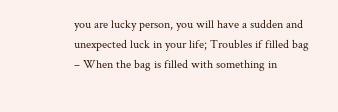you are lucky person, you will have a sudden and unexpected luck in your life; Troubles if filled bag – When the bag is filled with something in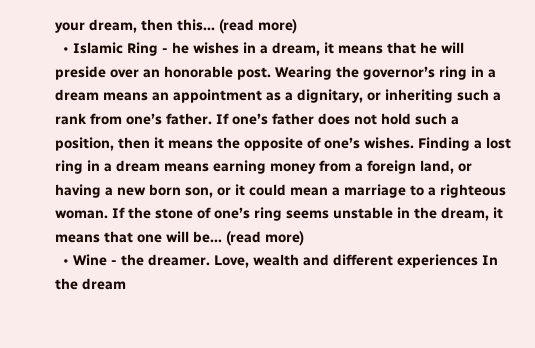your dream, then this... (read more)
  • Islamic Ring - he wishes in a dream, it means that he will preside over an honorable post. Wearing the governor’s ring in a dream means an appointment as a dignitary, or inheriting such a rank from one’s father. If one’s father does not hold such a position, then it means the opposite of one’s wishes. Finding a lost ring in a dream means earning money from a foreign land, or having a new born son, or it could mean a marriage to a righteous woman. If the stone of one’s ring seems unstable in the dream, it means that one will be... (read more)
  • Wine - the dreamer. Love, wealth and different experiences In the dream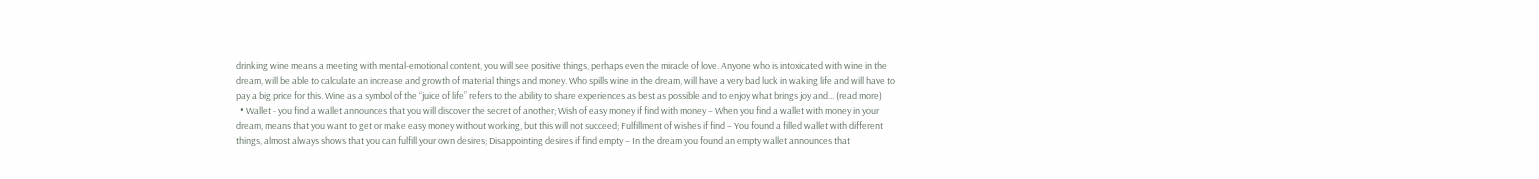drinking wine means a meeting with mental-emotional content, you will see positive things, perhaps even the miracle of love. Anyone who is intoxicated with wine in the dream, will be able to calculate an increase and growth of material things and money. Who spills wine in the dream, will have a very bad luck in waking life and will have to pay a big price for this. Wine as a symbol of the “juice of life” refers to the ability to share experiences as best as possible and to enjoy what brings joy and... (read more)
  • Wallet - you find a wallet announces that you will discover the secret of another; Wish of easy money if find with money – When you find a wallet with money in your dream, means that you want to get or make easy money without working, but this will not succeed; Fulfillment of wishes if find – You found a filled wallet with different things, almost always shows that you can fulfill your own desires; Disappointing desires if find empty – In the dream you found an empty wallet announces that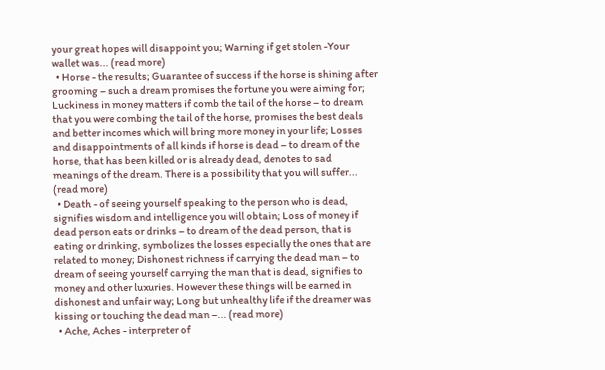your great hopes will disappoint you; Warning if get stolen -Your wallet was... (read more)
  • Horse - the results; Guarantee of success if the horse is shining after grooming – such a dream promises the fortune you were aiming for; Luckiness in money matters if comb the tail of the horse – to dream that you were combing the tail of the horse, promises the best deals and better incomes which will bring more money in your life; Losses and disappointments of all kinds if horse is dead – to dream of the horse, that has been killed or is already dead, denotes to sad meanings of the dream. There is a possibility that you will suffer... (read more)
  • Death - of seeing yourself speaking to the person who is dead, signifies wisdom and intelligence you will obtain; Loss of money if dead person eats or drinks – to dream of the dead person, that is eating or drinking, symbolizes the losses especially the ones that are related to money; Dishonest richness if carrying the dead man – to dream of seeing yourself carrying the man that is dead, signifies to money and other luxuries. However these things will be earned in dishonest and unfair way; Long but unhealthy life if the dreamer was kissing or touching the dead man –... (read more)
  • Ache, Aches - interpreter of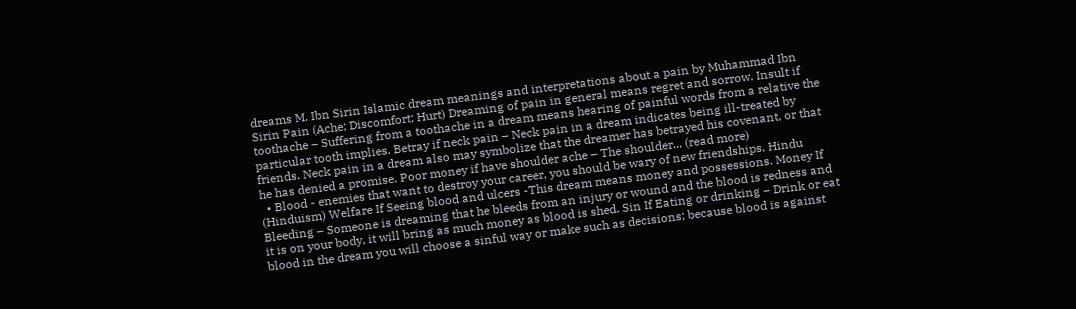dreams M. Ibn Sirin Islamic dream meanings and interpretations about a pain by Muhammad Ibn Sirin Pain (Ache; Discomfort; Hurt) Dreaming of pain in general means regret and sorrow. Insult if toothache – Suffering from a toothache in a dream means hearing of painful words from a relative the particular tooth implies. Betray if neck pain – Neck pain in a dream indicates being ill-treated by friends. Neck pain in a dream also may symbolize that the dreamer has betrayed his covenant, or that he has denied a promise. Poor money if have shoulder ache – The shoulder... (read more)
  • Blood - enemies that want to destroy your career, you should be wary of new friendships. Hindu (Hinduism) Welfare If Seeing blood and ulcers -This dream means money and possessions. Money If Bleeding – Someone is dreaming that he bleeds from an injury or wound and the blood is redness and it is on your body, it will bring as much money as blood is shed. Sin If Eating or drinking – Drink or eat blood in the dream you will choose a sinful way or make such as decisions; because blood is against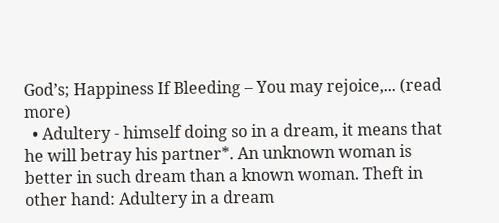God’s; Happiness If Bleeding – You may rejoice,... (read more)
  • Adultery - himself doing so in a dream, it means that he will betray his partner*. An unknown woman is better in such dream than a known woman. Theft in other hand: Adultery in a dream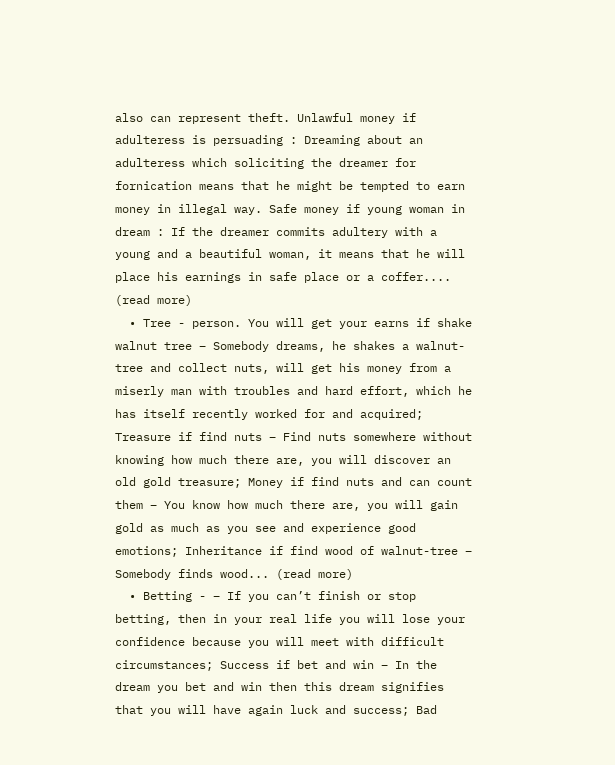also can represent theft. Unlawful money if adulteress is persuading : Dreaming about an adulteress which soliciting the dreamer for fornication means that he might be tempted to earn money in illegal way. Safe money if young woman in dream : If the dreamer commits adultery with a young and a beautiful woman, it means that he will place his earnings in safe place or a coffer.... (read more)
  • Tree - person. You will get your earns if shake walnut tree – Somebody dreams, he shakes a walnut-tree and collect nuts, will get his money from a miserly man with troubles and hard effort, which he has itself recently worked for and acquired; Treasure if find nuts – Find nuts somewhere without knowing how much there are, you will discover an old gold treasure; Money if find nuts and can count them – You know how much there are, you will gain gold as much as you see and experience good emotions; Inheritance if find wood of walnut-tree – Somebody finds wood... (read more)
  • Betting - – If you can’t finish or stop betting, then in your real life you will lose your confidence because you will meet with difficult circumstances; Success if bet and win – In the dream you bet and win then this dream signifies that you will have again luck and success; Bad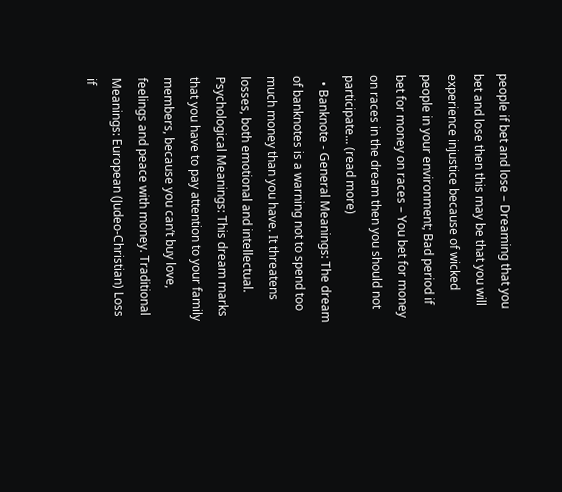people if bet and lose – Dreaming that you bet and lose then this may be that you will experience injustice because of wicked people in your environment; Bad period if bet for money on races – You bet for money on races in the dream then you should not participate... (read more)
  • Banknote - General Meanings: The dream of banknotes is a warning not to spend too much money than you have. It threatens losses, both emotional and intellectual. Psychological Meanings: This dream marks that you have to pay attention to your family members, because you can’t buy love, feelings and peace with money. Traditional Meanings: European (Judeo-Christian) Loss if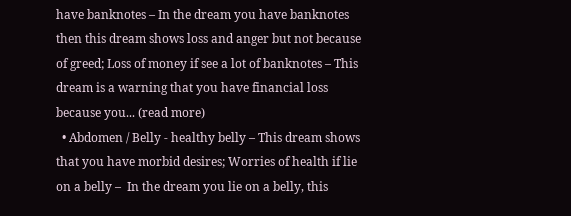have banknotes – In the dream you have banknotes then this dream shows loss and anger but not because of greed; Loss of money if see a lot of banknotes – This dream is a warning that you have financial loss because you... (read more)
  • Abdomen / Belly - healthy belly – This dream shows that you have morbid desires; Worries of health if lie on a belly –  In the dream you lie on a belly, this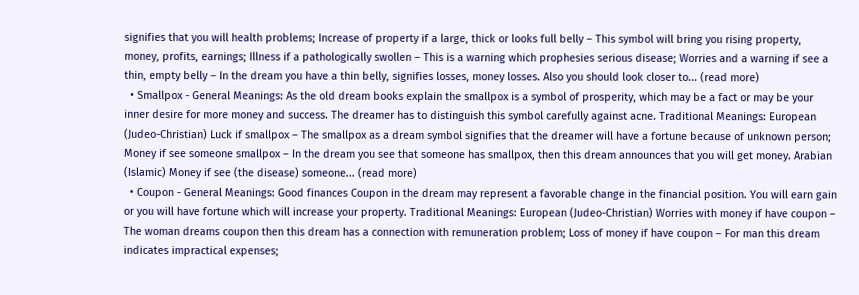signifies that you will health problems; Increase of property if a large, thick or looks full belly – This symbol will bring you rising property, money, profits, earnings; Illness if a pathologically swollen – This is a warning which prophesies serious disease; Worries and a warning if see a thin, empty belly – In the dream you have a thin belly, signifies losses, money losses. Also you should look closer to... (read more)
  • Smallpox - General Meanings: As the old dream books explain the smallpox is a symbol of prosperity, which may be a fact or may be your inner desire for more money and success. The dreamer has to distinguish this symbol carefully against acne. Traditional Meanings: European (Judeo-Christian) Luck if smallpox – The smallpox as a dream symbol signifies that the dreamer will have a fortune because of unknown person; Money if see someone smallpox – In the dream you see that someone has smallpox, then this dream announces that you will get money. Arabian (Islamic) Money if see (the disease) someone... (read more)
  • Coupon - General Meanings: Good finances Coupon in the dream may represent a favorable change in the financial position. You will earn gain or you will have fortune which will increase your property. Traditional Meanings: European (Judeo-Christian) Worries with money if have coupon – The woman dreams coupon then this dream has a connection with remuneration problem; Loss of money if have coupon – For man this dream indicates impractical expenses;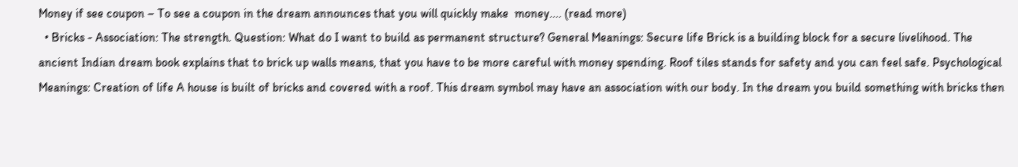Money if see coupon – To see a coupon in the dream announces that you will quickly make  money.... (read more)
  • Bricks - Association: The strength. Question: What do I want to build as permanent structure? General Meanings: Secure life Brick is a building block for a secure livelihood. The ancient Indian dream book explains that to brick up walls means, that you have to be more careful with money spending. Roof tiles stands for safety and you can feel safe. Psychological Meanings: Creation of life A house is built of bricks and covered with a roof. This dream symbol may have an association with our body. In the dream you build something with bricks then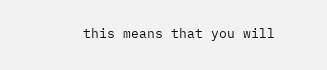this means that you will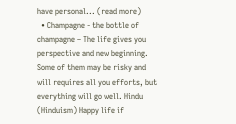have personal... (read more)
  • Champagne - the bottle of champagne – The life gives you perspective and new beginning. Some of them may be risky and will requires all you efforts, but everything will go well. Hindu (Hinduism) Happy life if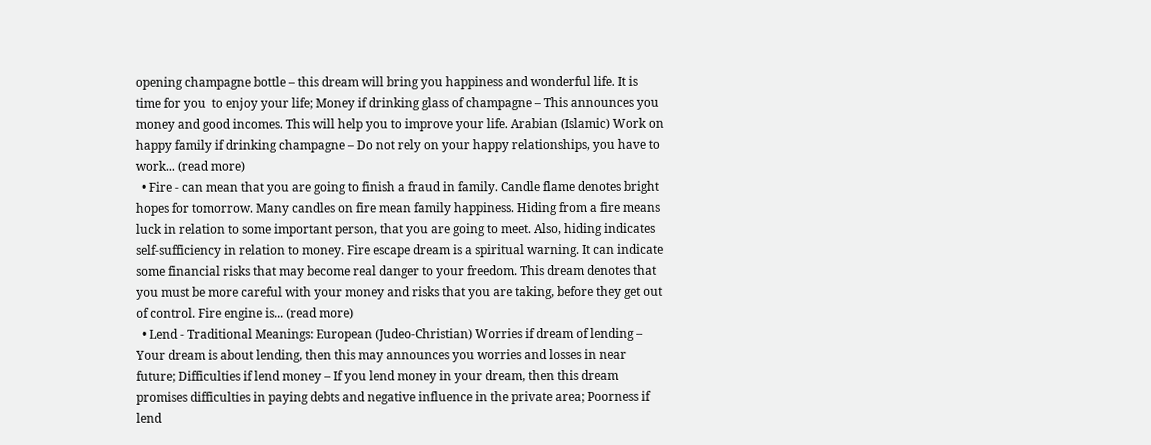opening champagne bottle – this dream will bring you happiness and wonderful life. It is time for you  to enjoy your life; Money if drinking glass of champagne – This announces you money and good incomes. This will help you to improve your life. Arabian (Islamic) Work on happy family if drinking champagne – Do not rely on your happy relationships, you have to work... (read more)
  • Fire - can mean that you are going to finish a fraud in family. Candle flame denotes bright hopes for tomorrow. Many candles on fire mean family happiness. Hiding from a fire means luck in relation to some important person, that you are going to meet. Also, hiding indicates self-sufficiency in relation to money. Fire escape dream is a spiritual warning. It can indicate some financial risks that may become real danger to your freedom. This dream denotes that you must be more careful with your money and risks that you are taking, before they get out of control. Fire engine is... (read more)
  • Lend - Traditional Meanings: European (Judeo-Christian) Worries if dream of lending – Your dream is about lending, then this may announces you worries and losses in near future; Difficulties if lend money – If you lend money in your dream, then this dream promises difficulties in paying debts and negative influence in the private area; Poorness if lend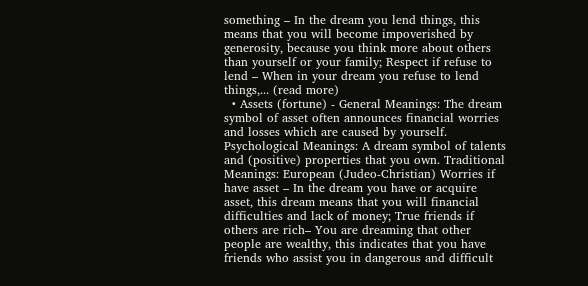something – In the dream you lend things, this means that you will become impoverished by generosity, because you think more about others than yourself or your family; Respect if refuse to lend – When in your dream you refuse to lend things,... (read more)
  • Assets (fortune) - General Meanings: The dream symbol of asset often announces financial worries and losses which are caused by yourself. Psychological Meanings: A dream symbol of talents and (positive) properties that you own. Traditional Meanings: European (Judeo-Christian) Worries if have asset – In the dream you have or acquire asset, this dream means that you will financial difficulties and lack of money; True friends if others are rich– You are dreaming that other people are wealthy, this indicates that you have friends who assist you in dangerous and difficult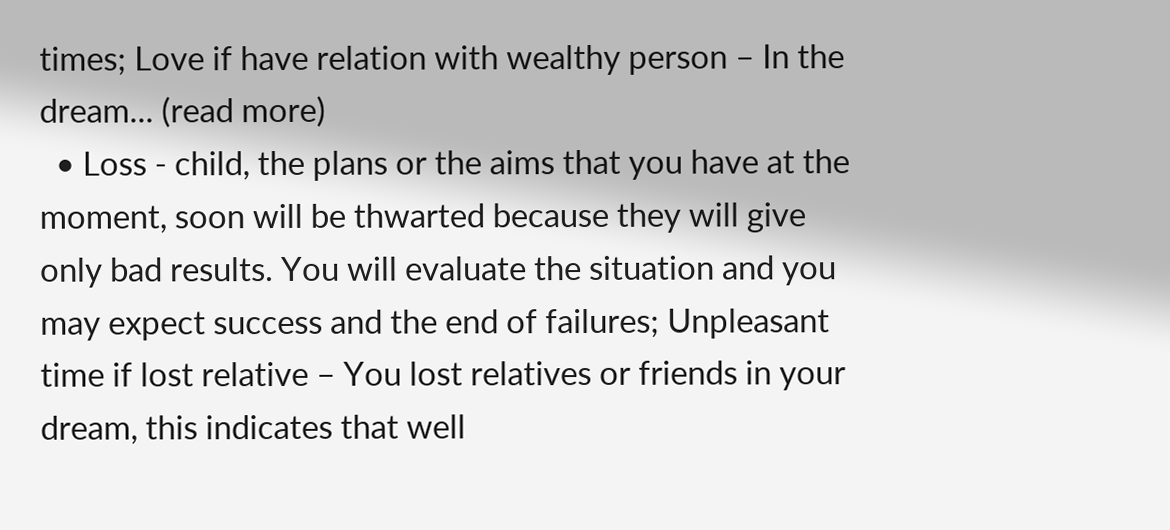times; Love if have relation with wealthy person – In the dream... (read more)
  • Loss - child, the plans or the aims that you have at the moment, soon will be thwarted because they will give only bad results. You will evaluate the situation and you may expect success and the end of failures; Unpleasant time if lost relative – You lost relatives or friends in your dream, this indicates that well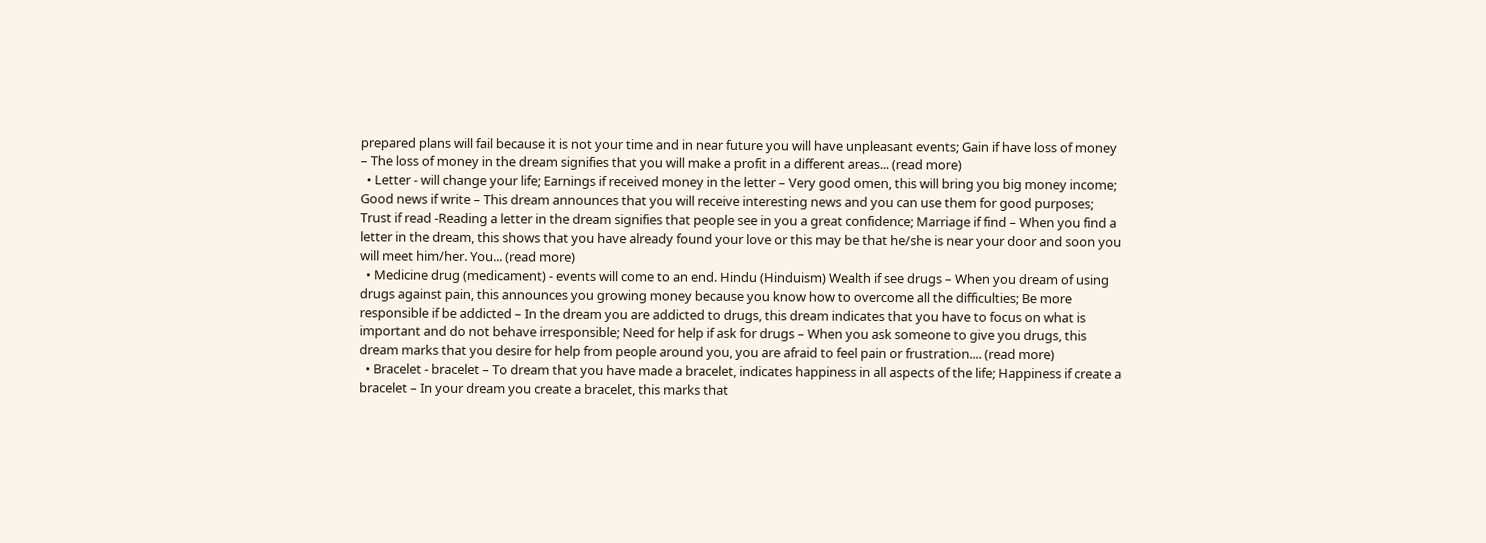prepared plans will fail because it is not your time and in near future you will have unpleasant events; Gain if have loss of money – The loss of money in the dream signifies that you will make a profit in a different areas... (read more)
  • Letter - will change your life; Earnings if received money in the letter – Very good omen, this will bring you big money income; Good news if write – This dream announces that you will receive interesting news and you can use them for good purposes; Trust if read -Reading a letter in the dream signifies that people see in you a great confidence; Marriage if find – When you find a letter in the dream, this shows that you have already found your love or this may be that he/she is near your door and soon you will meet him/her. You... (read more)
  • Medicine drug (medicament) - events will come to an end. Hindu (Hinduism) Wealth if see drugs – When you dream of using drugs against pain, this announces you growing money because you know how to overcome all the difficulties; Be more responsible if be addicted – In the dream you are addicted to drugs, this dream indicates that you have to focus on what is important and do not behave irresponsible; Need for help if ask for drugs – When you ask someone to give you drugs, this dream marks that you desire for help from people around you, you are afraid to feel pain or frustration.... (read more)
  • Bracelet - bracelet – To dream that you have made a bracelet, indicates happiness in all aspects of the life; Happiness if create a bracelet – In your dream you create a bracelet, this marks that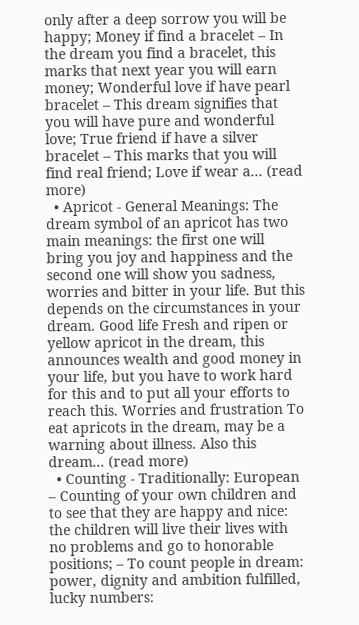only after a deep sorrow you will be happy; Money if find a bracelet – In the dream you find a bracelet, this marks that next year you will earn money; Wonderful love if have pearl bracelet – This dream signifies that you will have pure and wonderful love; True friend if have a silver bracelet – This marks that you will find real friend; Love if wear a... (read more)
  • Apricot - General Meanings: The dream symbol of an apricot has two main meanings: the first one will bring you joy and happiness and the second one will show you sadness, worries and bitter in your life. But this depends on the circumstances in your dream. Good life Fresh and ripen or yellow apricot in the dream, this announces wealth and good money in your life, but you have to work hard for this and to put all your efforts to reach this. Worries and frustration To eat apricots in the dream, may be a warning about illness. Also this dream... (read more)
  • Counting - Traditionally: European – Counting of your own children and to see that they are happy and nice: the children will live their lives with no problems and go to honorable positions; – To count people in dream: power, dignity and ambition fulfilled, lucky numbers: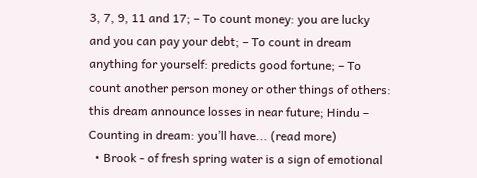3, 7, 9, 11 and 17; – To count money: you are lucky and you can pay your debt; – To count in dream anything for yourself: predicts good fortune; – To count another person money or other things of others: this dream announce losses in near future; Hindu – Counting in dream: you’ll have... (read more)
  • Brook - of fresh spring water is a sign of emotional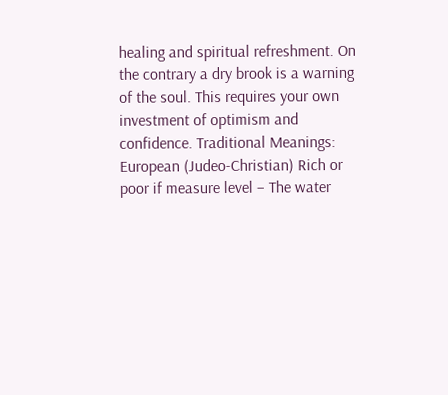healing and spiritual refreshment. On the contrary a dry brook is a warning of the soul. This requires your own investment of optimism and confidence. Traditional Meanings: European (Judeo-Christian) Rich or poor if measure level – The water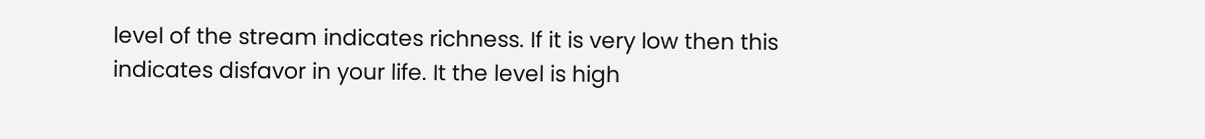level of the stream indicates richness. If it is very low then this indicates disfavor in your life. It the level is high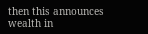then this announces wealth in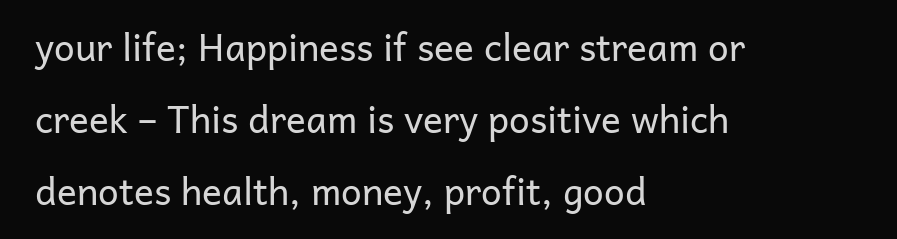your life; Happiness if see clear stream or creek – This dream is very positive which denotes health, money, profit, good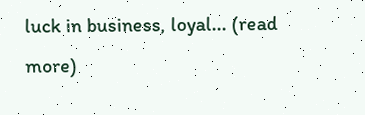luck in business, loyal... (read more)